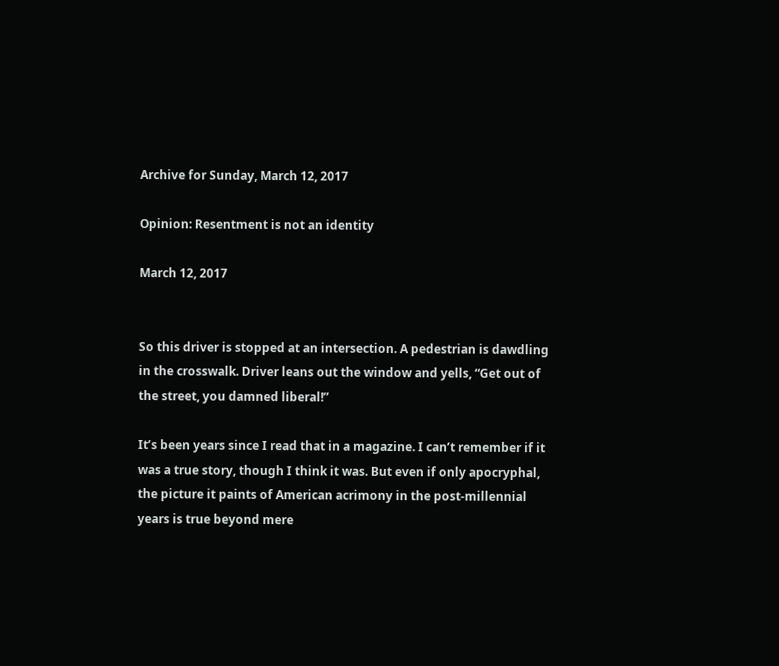Archive for Sunday, March 12, 2017

Opinion: Resentment is not an identity

March 12, 2017


So this driver is stopped at an intersection. A pedestrian is dawdling in the crosswalk. Driver leans out the window and yells, “Get out of the street, you damned liberal!”

It’s been years since I read that in a magazine. I can’t remember if it was a true story, though I think it was. But even if only apocryphal, the picture it paints of American acrimony in the post-millennial years is true beyond mere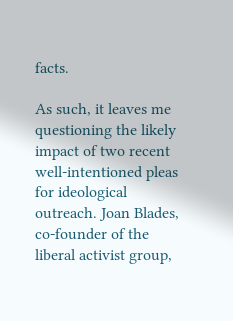facts.

As such, it leaves me questioning the likely impact of two recent well-intentioned pleas for ideological outreach. Joan Blades, co-founder of the liberal activist group,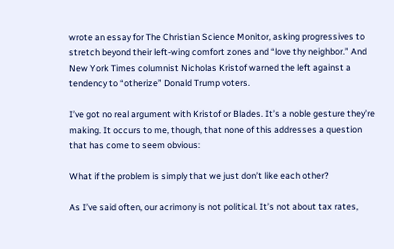wrote an essay for The Christian Science Monitor, asking progressives to stretch beyond their left-wing comfort zones and “love thy neighbor.” And New York Times columnist Nicholas Kristof warned the left against a tendency to “otherize” Donald Trump voters.

I’ve got no real argument with Kristof or Blades. It’s a noble gesture they’re making. It occurs to me, though, that none of this addresses a question that has come to seem obvious:

What if the problem is simply that we just don’t like each other?

As I’ve said often, our acrimony is not political. It’s not about tax rates,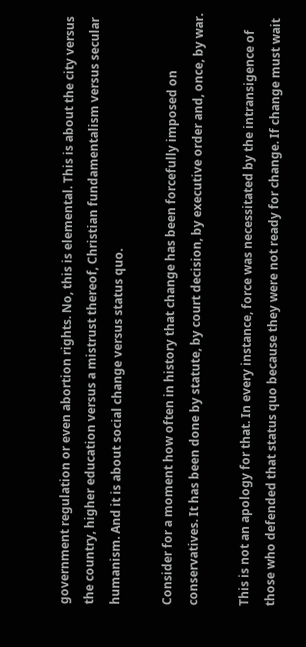government regulation or even abortion rights. No, this is elemental. This is about the city versus the country, higher education versus a mistrust thereof, Christian fundamentalism versus secular humanism. And it is about social change versus status quo.

Consider for a moment how often in history that change has been forcefully imposed on conservatives. It has been done by statute, by court decision, by executive order and, once, by war.

This is not an apology for that. In every instance, force was necessitated by the intransigence of those who defended that status quo because they were not ready for change. If change must wait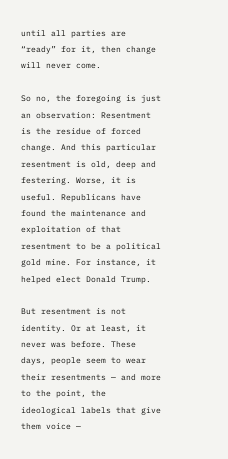until all parties are “ready” for it, then change will never come.

So no, the foregoing is just an observation: Resentment is the residue of forced change. And this particular resentment is old, deep and festering. Worse, it is useful. Republicans have found the maintenance and exploitation of that resentment to be a political gold mine. For instance, it helped elect Donald Trump.

But resentment is not identity. Or at least, it never was before. These days, people seem to wear their resentments — and more to the point, the ideological labels that give them voice —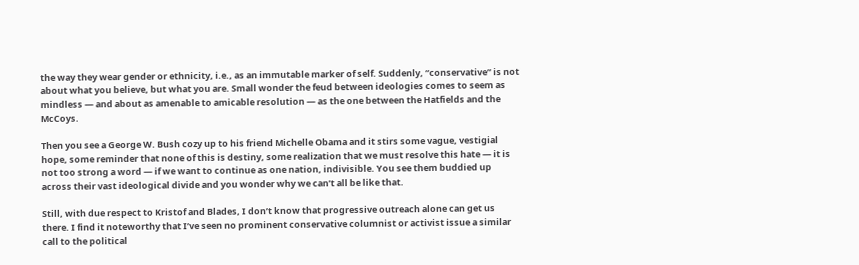the way they wear gender or ethnicity, i.e., as an immutable marker of self. Suddenly, “conservative” is not about what you believe, but what you are. Small wonder the feud between ideologies comes to seem as mindless — and about as amenable to amicable resolution — as the one between the Hatfields and the McCoys.

Then you see a George W. Bush cozy up to his friend Michelle Obama and it stirs some vague, vestigial hope, some reminder that none of this is destiny, some realization that we must resolve this hate — it is not too strong a word — if we want to continue as one nation, indivisible. You see them buddied up across their vast ideological divide and you wonder why we can’t all be like that.

Still, with due respect to Kristof and Blades, I don’t know that progressive outreach alone can get us there. I find it noteworthy that I’ve seen no prominent conservative columnist or activist issue a similar call to the political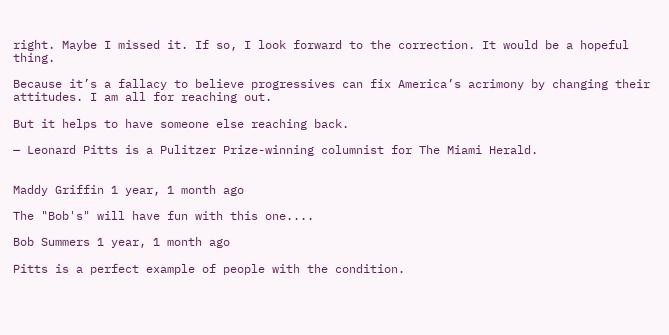right. Maybe I missed it. If so, I look forward to the correction. It would be a hopeful thing.

Because it’s a fallacy to believe progressives can fix America’s acrimony by changing their attitudes. I am all for reaching out.

But it helps to have someone else reaching back.

— Leonard Pitts is a Pulitzer Prize-winning columnist for The Miami Herald.


Maddy Griffin 1 year, 1 month ago

The "Bob's" will have fun with this one....

Bob Summers 1 year, 1 month ago

Pitts is a perfect example of people with the condition.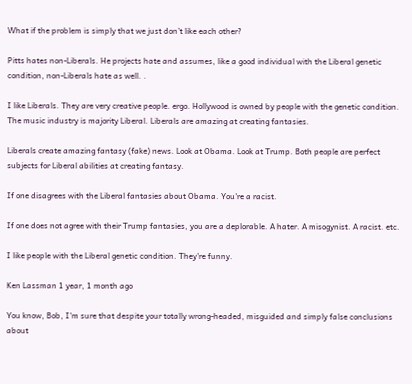What if the problem is simply that we just don’t like each other?

Pitts hates non-Liberals. He projects hate and assumes, like a good individual with the Liberal genetic condition, non-Liberals hate as well. .

I like Liberals. They are very creative people. ergo. Hollywood is owned by people with the genetic condition. The music industry is majority Liberal. Liberals are amazing at creating fantasies.

Liberals create amazing fantasy (fake) news. Look at Obama. Look at Trump. Both people are perfect subjects for Liberal abilities at creating fantasy.

If one disagrees with the Liberal fantasies about Obama. You're a racist.

If one does not agree with their Trump fantasies, you are a deplorable. A hater. A misogynist. A racist. etc.

I like people with the Liberal genetic condition. They're funny.

Ken Lassman 1 year, 1 month ago

You know, Bob, I'm sure that despite your totally wrong-headed, misguided and simply false conclusions about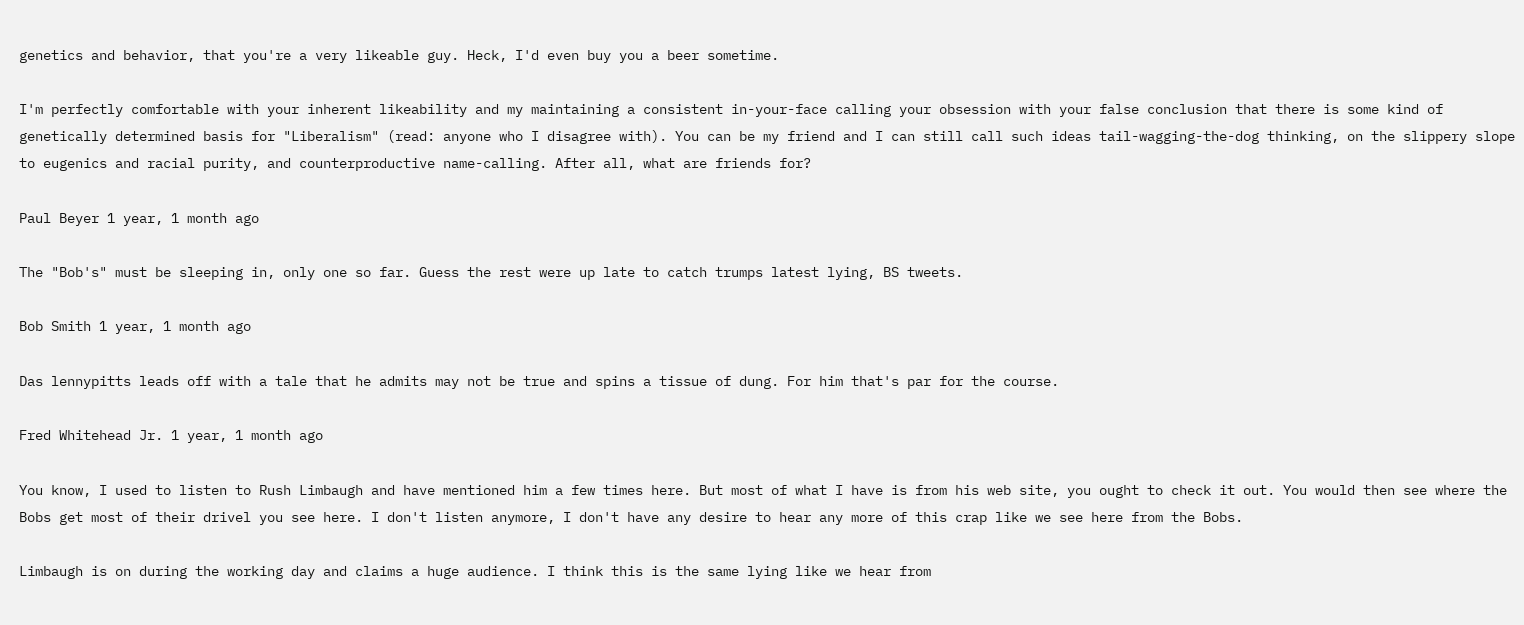genetics and behavior, that you're a very likeable guy. Heck, I'd even buy you a beer sometime.

I'm perfectly comfortable with your inherent likeability and my maintaining a consistent in-your-face calling your obsession with your false conclusion that there is some kind of genetically determined basis for "Liberalism" (read: anyone who I disagree with). You can be my friend and I can still call such ideas tail-wagging-the-dog thinking, on the slippery slope to eugenics and racial purity, and counterproductive name-calling. After all, what are friends for?

Paul Beyer 1 year, 1 month ago

The "Bob's" must be sleeping in, only one so far. Guess the rest were up late to catch trumps latest lying, BS tweets.

Bob Smith 1 year, 1 month ago

Das lennypitts leads off with a tale that he admits may not be true and spins a tissue of dung. For him that's par for the course.

Fred Whitehead Jr. 1 year, 1 month ago

You know, I used to listen to Rush Limbaugh and have mentioned him a few times here. But most of what I have is from his web site, you ought to check it out. You would then see where the Bobs get most of their drivel you see here. I don't listen anymore, I don't have any desire to hear any more of this crap like we see here from the Bobs.

Limbaugh is on during the working day and claims a huge audience. I think this is the same lying like we hear from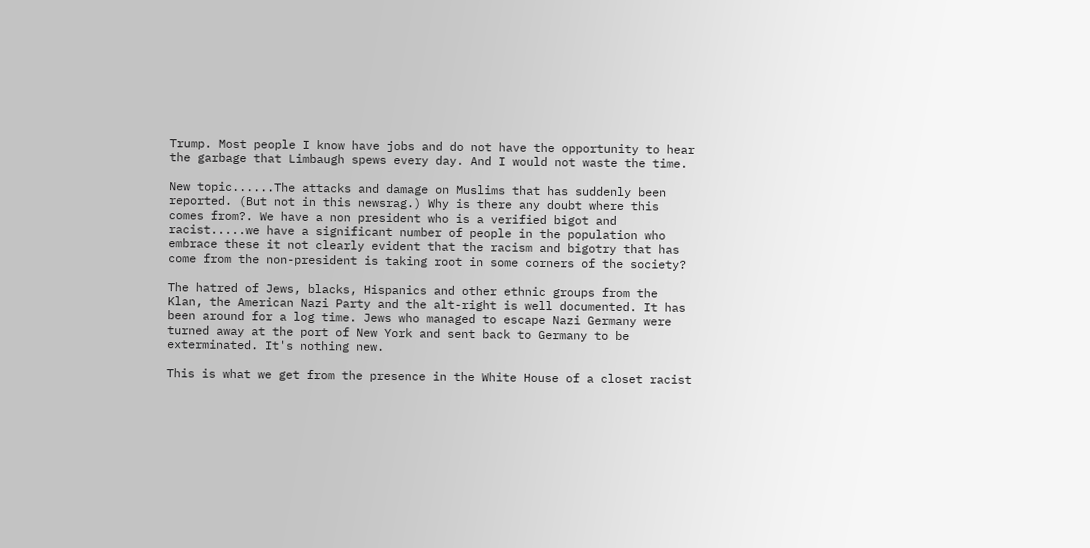Trump. Most people I know have jobs and do not have the opportunity to hear the garbage that Limbaugh spews every day. And I would not waste the time.

New topic......The attacks and damage on Muslims that has suddenly been reported. (But not in this newsrag.) Why is there any doubt where this comes from?. We have a non president who is a verified bigot and racist.....we have a significant number of people in the population who embrace these it not clearly evident that the racism and bigotry that has come from the non-president is taking root in some corners of the society?

The hatred of Jews, blacks, Hispanics and other ethnic groups from the Klan, the American Nazi Party and the alt-right is well documented. It has been around for a log time. Jews who managed to escape Nazi Germany were turned away at the port of New York and sent back to Germany to be exterminated. It's nothing new.

This is what we get from the presence in the White House of a closet racist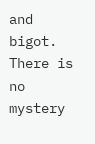and bigot. There is no mystery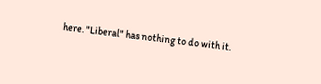here. "Liberal" has nothing to do with it.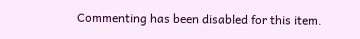Commenting has been disabled for this item.